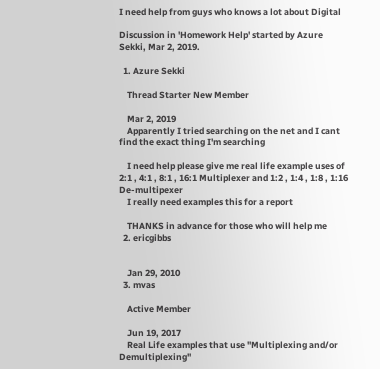I need help from guys who knows a lot about Digital

Discussion in 'Homework Help' started by Azure Sekki, Mar 2, 2019.

  1. Azure Sekki

    Thread Starter New Member

    Mar 2, 2019
    Apparently I tried searching on the net and I cant find the exact thing I'm searching

    I need help please give me real life example uses of 2:1 , 4:1 , 8:1 , 16:1 Multiplexer and 1:2 , 1:4 , 1:8 , 1:16 De-multipexer
    I really need examples this for a report

    THANKS in advance for those who will help me
  2. ericgibbs


    Jan 29, 2010
  3. mvas

    Active Member

    Jun 19, 2017
    Real Life examples that use "Multiplexing and/or Demultiplexing"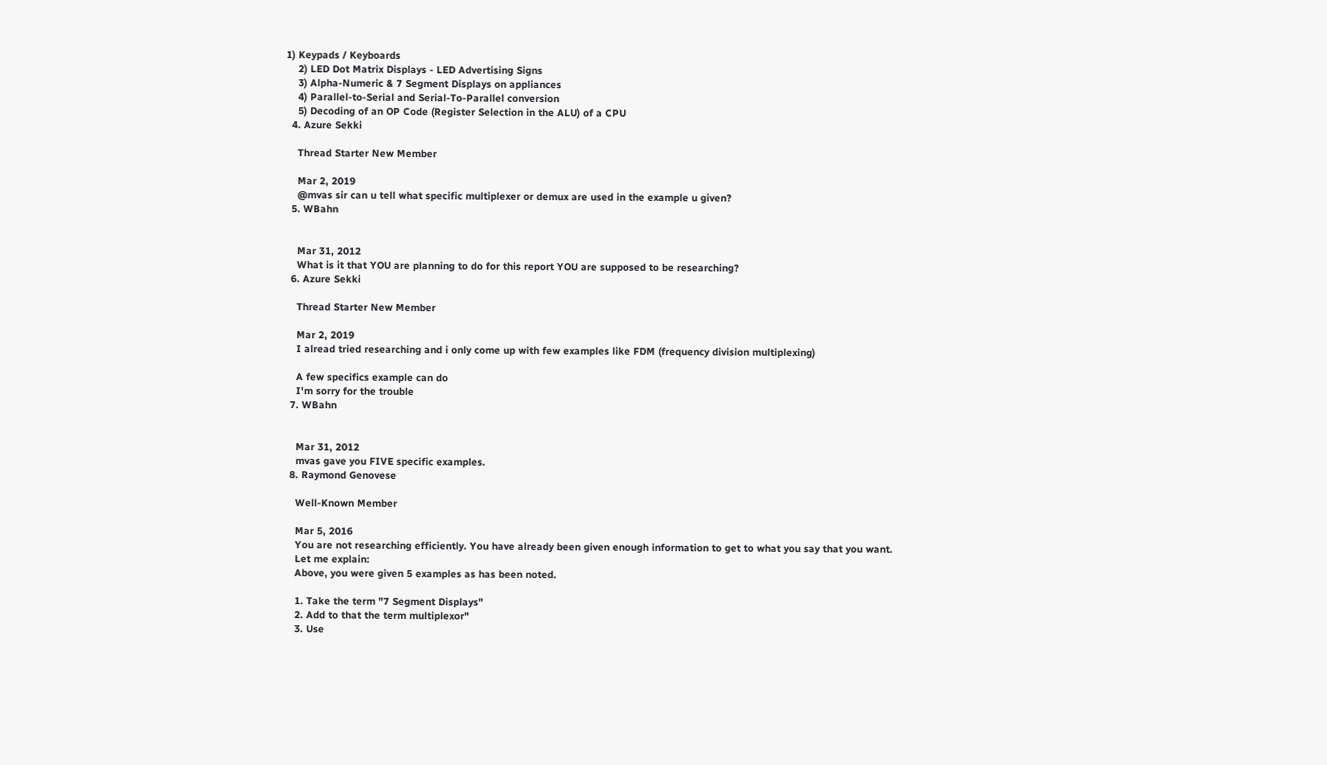1) Keypads / Keyboards
    2) LED Dot Matrix Displays - LED Advertising Signs
    3) Alpha-Numeric & 7 Segment Displays on appliances
    4) Parallel-to-Serial and Serial-To-Parallel conversion
    5) Decoding of an OP Code (Register Selection in the ALU) of a CPU
  4. Azure Sekki

    Thread Starter New Member

    Mar 2, 2019
    @mvas sir can u tell what specific multiplexer or demux are used in the example u given?
  5. WBahn


    Mar 31, 2012
    What is it that YOU are planning to do for this report YOU are supposed to be researching?
  6. Azure Sekki

    Thread Starter New Member

    Mar 2, 2019
    I alread tried researching and i only come up with few examples like FDM (frequency division multiplexing)

    A few specifics example can do
    I'm sorry for the trouble
  7. WBahn


    Mar 31, 2012
    mvas gave you FIVE specific examples.
  8. Raymond Genovese

    Well-Known Member

    Mar 5, 2016
    You are not researching efficiently. You have already been given enough information to get to what you say that you want.
    Let me explain:
    Above, you were given 5 examples as has been noted.

    1. Take the term "7 Segment Displays"
    2. Add to that the term multiplexor"
    3. Use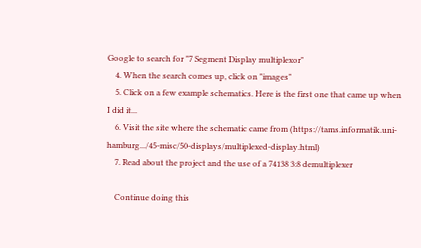Google to search for "7 Segment Display multiplexor"
    4. When the search comes up, click on "images"
    5. Click on a few example schematics. Here is the first one that came up when I did it...
    6. Visit the site where the schematic came from (https://tams.informatik.uni-hamburg.../45-misc/50-displays/multiplexed-display.html)
    7. Read about the project and the use of a 74138 3:8 demultiplexer

    Continue doing this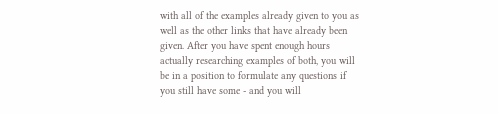with all of the examples already given to you as well as the other links that have already been given. After you have spent enough hours actually researching examples of both, you will be in a position to formulate any questions if you still have some - and you will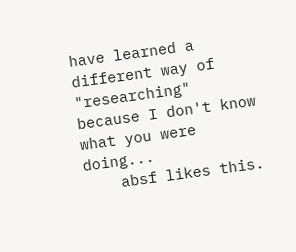have learned a different way of "researching" because I don't know what you were doing...
    absf likes this.